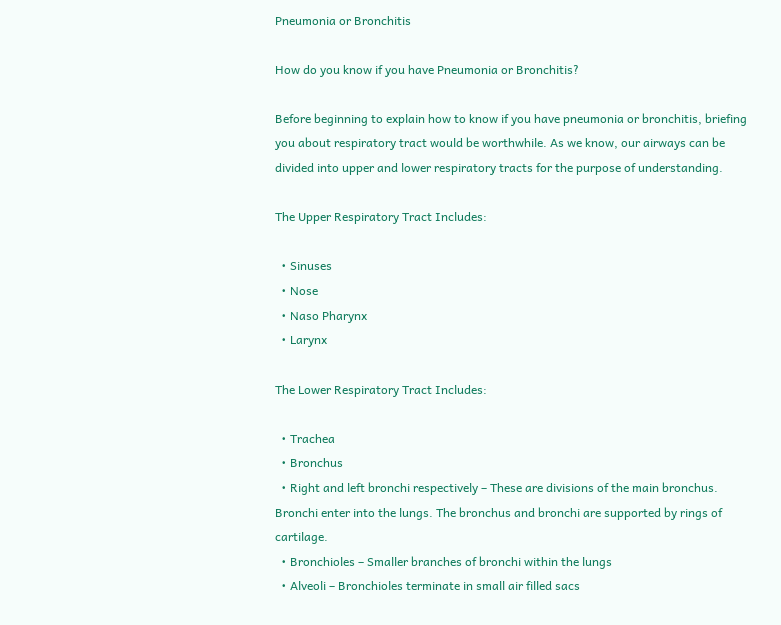Pneumonia or Bronchitis

How do you know if you have Pneumonia or Bronchitis?

Before beginning to explain how to know if you have pneumonia or bronchitis, briefing you about respiratory tract would be worthwhile. As we know, our airways can be divided into upper and lower respiratory tracts for the purpose of understanding.

The Upper Respiratory Tract Includes:

  • Sinuses
  • Nose
  • Naso Pharynx
  • Larynx

The Lower Respiratory Tract Includes:

  • Trachea
  • Bronchus
  • Right and left bronchi respectively – These are divisions of the main bronchus. Bronchi enter into the lungs. The bronchus and bronchi are supported by rings of cartilage.
  • Bronchioles – Smaller branches of bronchi within the lungs
  • Alveoli – Bronchioles terminate in small air filled sacs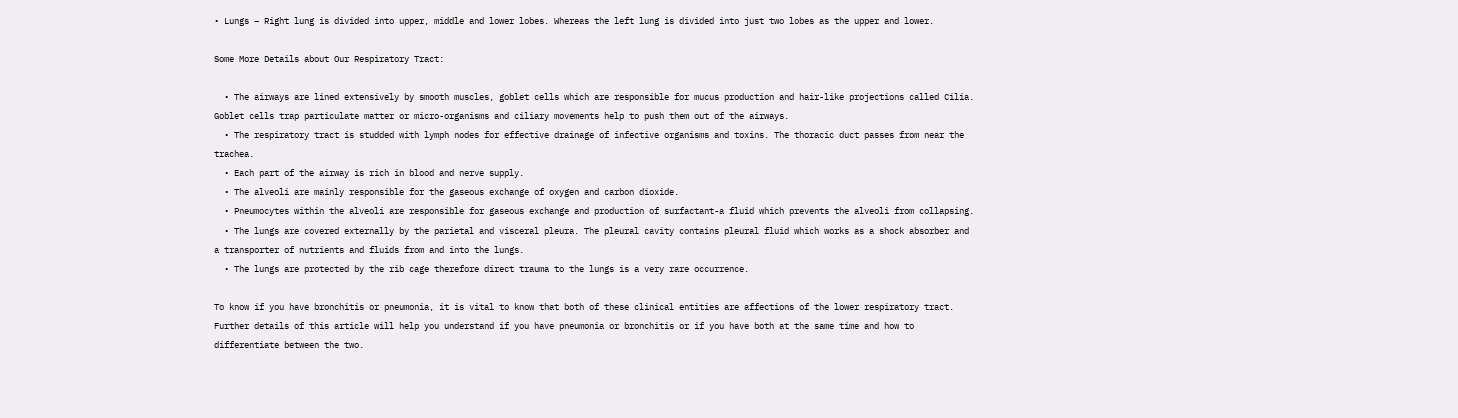• Lungs – Right lung is divided into upper, middle and lower lobes. Whereas the left lung is divided into just two lobes as the upper and lower.

Some More Details about Our Respiratory Tract:

  • The airways are lined extensively by smooth muscles, goblet cells which are responsible for mucus production and hair-like projections called Cilia. Goblet cells trap particulate matter or micro-organisms and ciliary movements help to push them out of the airways.
  • The respiratory tract is studded with lymph nodes for effective drainage of infective organisms and toxins. The thoracic duct passes from near the trachea.
  • Each part of the airway is rich in blood and nerve supply.
  • The alveoli are mainly responsible for the gaseous exchange of oxygen and carbon dioxide.
  • Pneumocytes within the alveoli are responsible for gaseous exchange and production of surfactant-a fluid which prevents the alveoli from collapsing.
  • The lungs are covered externally by the parietal and visceral pleura. The pleural cavity contains pleural fluid which works as a shock absorber and a transporter of nutrients and fluids from and into the lungs.
  • The lungs are protected by the rib cage therefore direct trauma to the lungs is a very rare occurrence.

To know if you have bronchitis or pneumonia, it is vital to know that both of these clinical entities are affections of the lower respiratory tract. Further details of this article will help you understand if you have pneumonia or bronchitis or if you have both at the same time and how to differentiate between the two.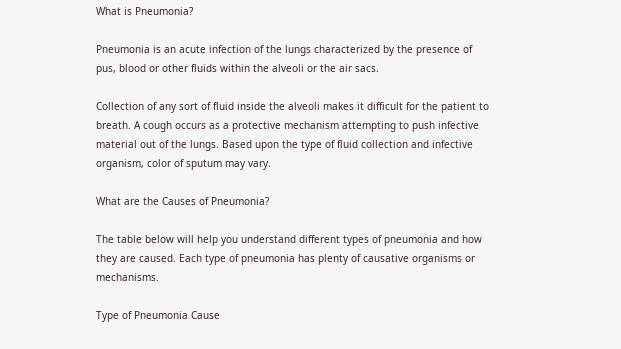What is Pneumonia?

Pneumonia is an acute infection of the lungs characterized by the presence of pus, blood or other fluids within the alveoli or the air sacs.

Collection of any sort of fluid inside the alveoli makes it difficult for the patient to breath. A cough occurs as a protective mechanism attempting to push infective material out of the lungs. Based upon the type of fluid collection and infective organism, color of sputum may vary.

What are the Causes of Pneumonia?

The table below will help you understand different types of pneumonia and how they are caused. Each type of pneumonia has plenty of causative organisms or mechanisms.

Type of Pneumonia Cause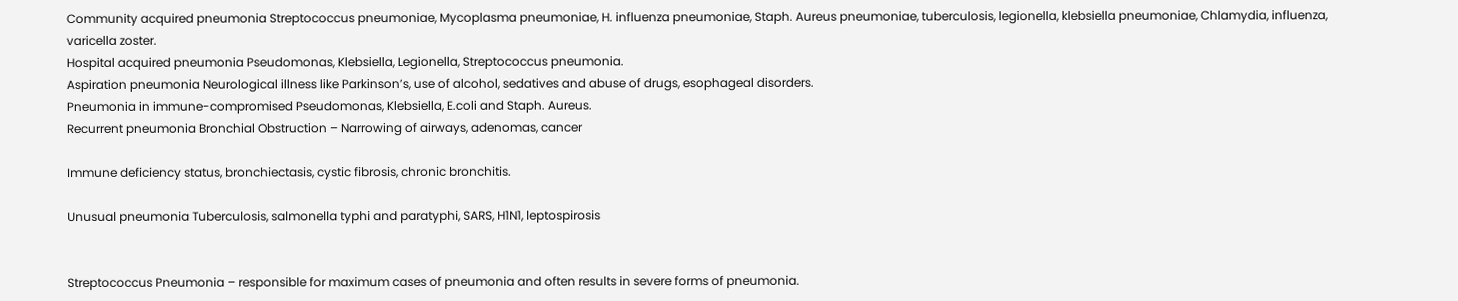Community acquired pneumonia Streptococcus pneumoniae, Mycoplasma pneumoniae, H. influenza pneumoniae, Staph. Aureus pneumoniae, tuberculosis, legionella, klebsiella pneumoniae, Chlamydia, influenza, varicella zoster.
Hospital acquired pneumonia Pseudomonas, Klebsiella, Legionella, Streptococcus pneumonia.
Aspiration pneumonia Neurological illness like Parkinson’s, use of alcohol, sedatives and abuse of drugs, esophageal disorders.
Pneumonia in immune-compromised Pseudomonas, Klebsiella, E.coli and Staph. Aureus.
Recurrent pneumonia Bronchial Obstruction – Narrowing of airways, adenomas, cancer

Immune deficiency status, bronchiectasis, cystic fibrosis, chronic bronchitis.

Unusual pneumonia Tuberculosis, salmonella typhi and paratyphi, SARS, H1N1, leptospirosis


Streptococcus Pneumonia – responsible for maximum cases of pneumonia and often results in severe forms of pneumonia.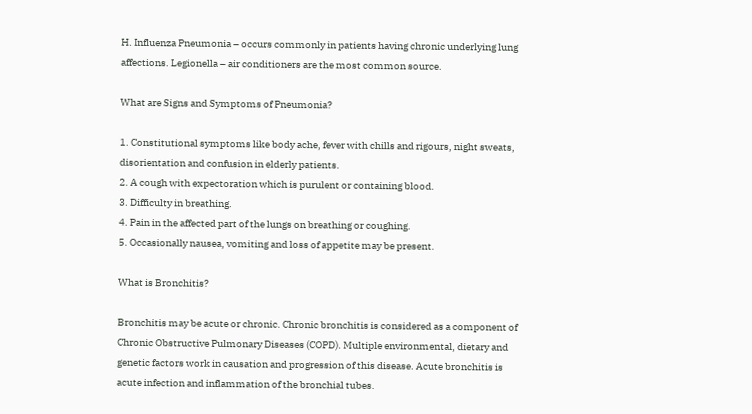H. Influenza Pneumonia – occurs commonly in patients having chronic underlying lung affections. Legionella – air conditioners are the most common source.

What are Signs and Symptoms of Pneumonia?

1. Constitutional symptoms like body ache, fever with chills and rigours, night sweats, disorientation and confusion in elderly patients.
2. A cough with expectoration which is purulent or containing blood.
3. Difficulty in breathing.
4. Pain in the affected part of the lungs on breathing or coughing.
5. Occasionally nausea, vomiting and loss of appetite may be present.

What is Bronchitis?

Bronchitis may be acute or chronic. Chronic bronchitis is considered as a component of Chronic Obstructive Pulmonary Diseases (COPD). Multiple environmental, dietary and genetic factors work in causation and progression of this disease. Acute bronchitis is acute infection and inflammation of the bronchial tubes.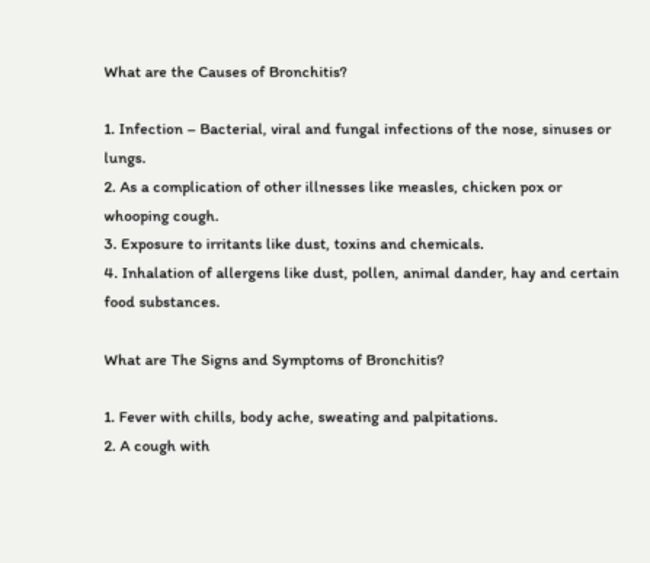What are the Causes of Bronchitis?

1. Infection – Bacterial, viral and fungal infections of the nose, sinuses or lungs.
2. As a complication of other illnesses like measles, chicken pox or whooping cough.
3. Exposure to irritants like dust, toxins and chemicals.
4. Inhalation of allergens like dust, pollen, animal dander, hay and certain food substances.

What are The Signs and Symptoms of Bronchitis?

1. Fever with chills, body ache, sweating and palpitations.
2. A cough with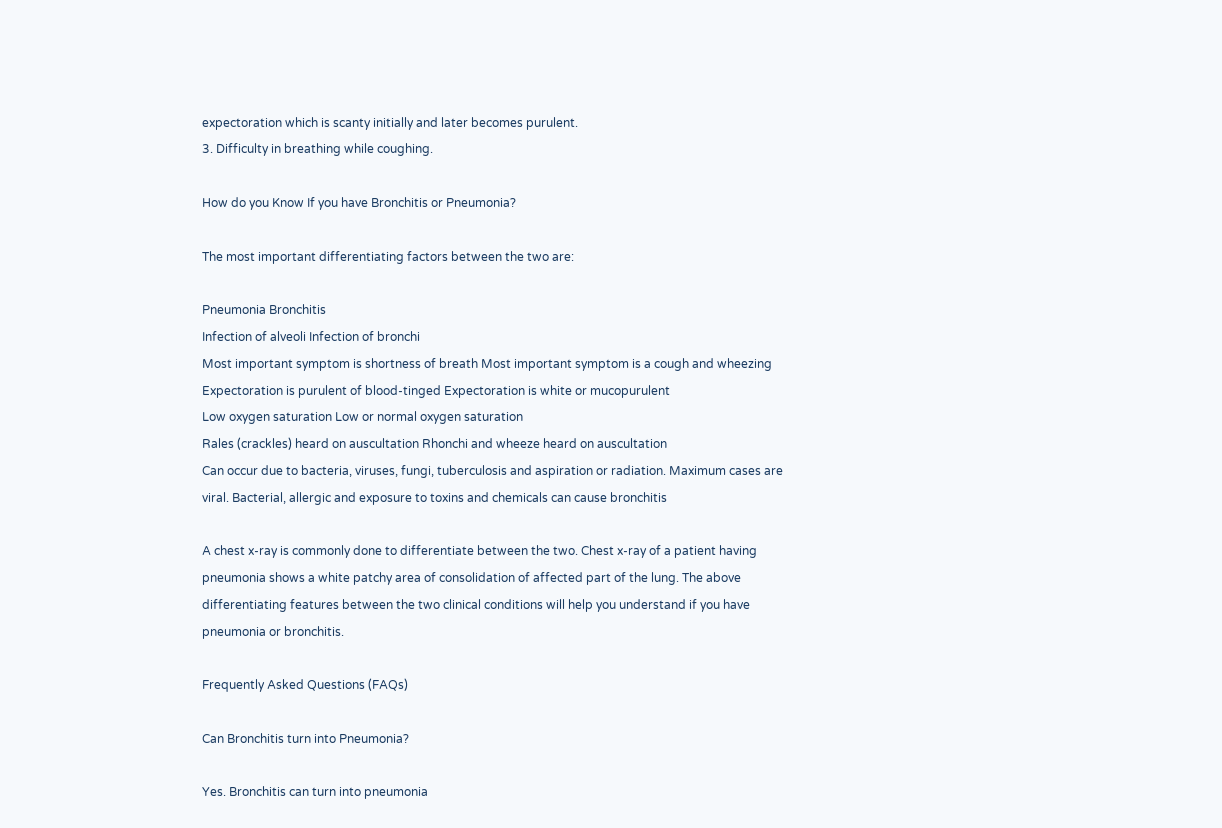expectoration which is scanty initially and later becomes purulent.
3. Difficulty in breathing while coughing.

How do you Know If you have Bronchitis or Pneumonia?

The most important differentiating factors between the two are:

Pneumonia Bronchitis
Infection of alveoli Infection of bronchi
Most important symptom is shortness of breath Most important symptom is a cough and wheezing
Expectoration is purulent of blood-tinged Expectoration is white or mucopurulent
Low oxygen saturation Low or normal oxygen saturation
Rales (crackles) heard on auscultation Rhonchi and wheeze heard on auscultation
Can occur due to bacteria, viruses, fungi, tuberculosis and aspiration or radiation. Maximum cases are viral. Bacterial, allergic and exposure to toxins and chemicals can cause bronchitis

A chest x-ray is commonly done to differentiate between the two. Chest x-ray of a patient having pneumonia shows a white patchy area of consolidation of affected part of the lung. The above differentiating features between the two clinical conditions will help you understand if you have pneumonia or bronchitis.

Frequently Asked Questions (FAQs)

Can Bronchitis turn into Pneumonia?

Yes. Bronchitis can turn into pneumonia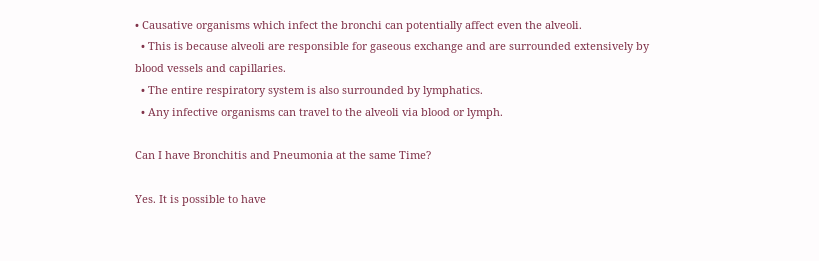• Causative organisms which infect the bronchi can potentially affect even the alveoli.
  • This is because alveoli are responsible for gaseous exchange and are surrounded extensively by blood vessels and capillaries.
  • The entire respiratory system is also surrounded by lymphatics.
  • Any infective organisms can travel to the alveoli via blood or lymph.

Can I have Bronchitis and Pneumonia at the same Time?

Yes. It is possible to have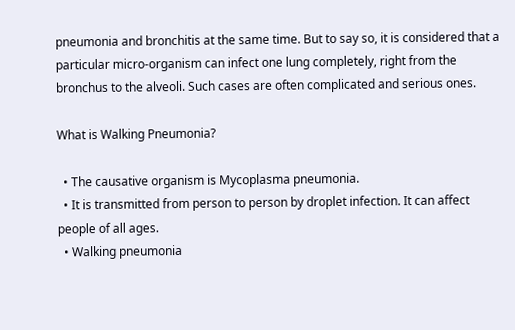pneumonia and bronchitis at the same time. But to say so, it is considered that a particular micro-organism can infect one lung completely, right from the bronchus to the alveoli. Such cases are often complicated and serious ones.

What is Walking Pneumonia?

  • The causative organism is Mycoplasma pneumonia.
  • It is transmitted from person to person by droplet infection. It can affect people of all ages.
  • Walking pneumonia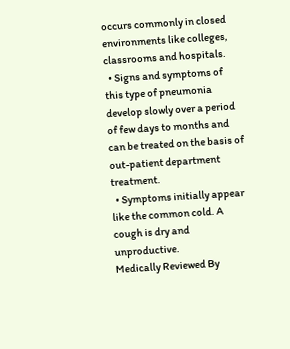occurs commonly in closed environments like colleges, classrooms and hospitals.
  • Signs and symptoms of this type of pneumonia develop slowly over a period of few days to months and can be treated on the basis of out-patient department treatment.
  • Symptoms initially appear like the common cold. A cough is dry and unproductive.
Medically Reviewed By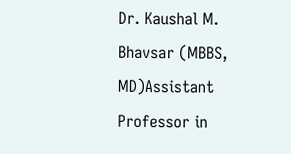Dr. Kaushal M. Bhavsar (MBBS, MD)Assistant Professor in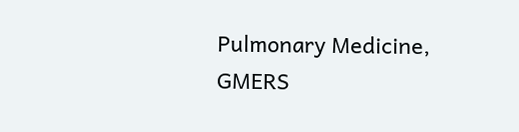Pulmonary Medicine, GMERS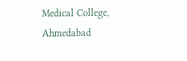Medical College, Ahmedabad